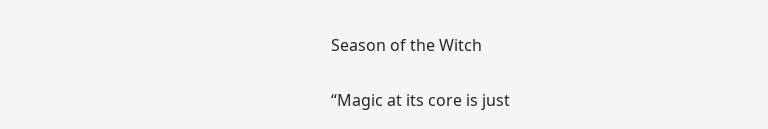Season of the Witch

“Magic at its core is just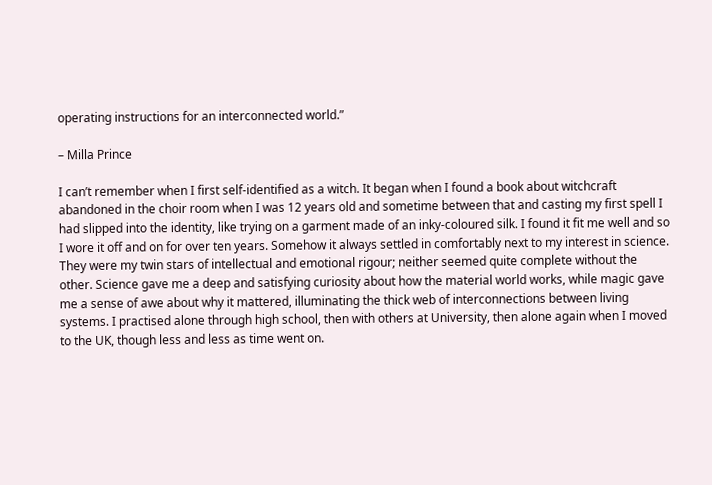operating instructions for an interconnected world.”

– Milla Prince

I can’t remember when I first self-identified as a witch. It began when I found a book about witchcraft abandoned in the choir room when I was 12 years old and sometime between that and casting my first spell I had slipped into the identity, like trying on a garment made of an inky-coloured silk. I found it fit me well and so I wore it off and on for over ten years. Somehow it always settled in comfortably next to my interest in science. They were my twin stars of intellectual and emotional rigour; neither seemed quite complete without the other. Science gave me a deep and satisfying curiosity about how the material world works, while magic gave me a sense of awe about why it mattered, illuminating the thick web of interconnections between living systems. I practised alone through high school, then with others at University, then alone again when I moved to the UK, though less and less as time went on.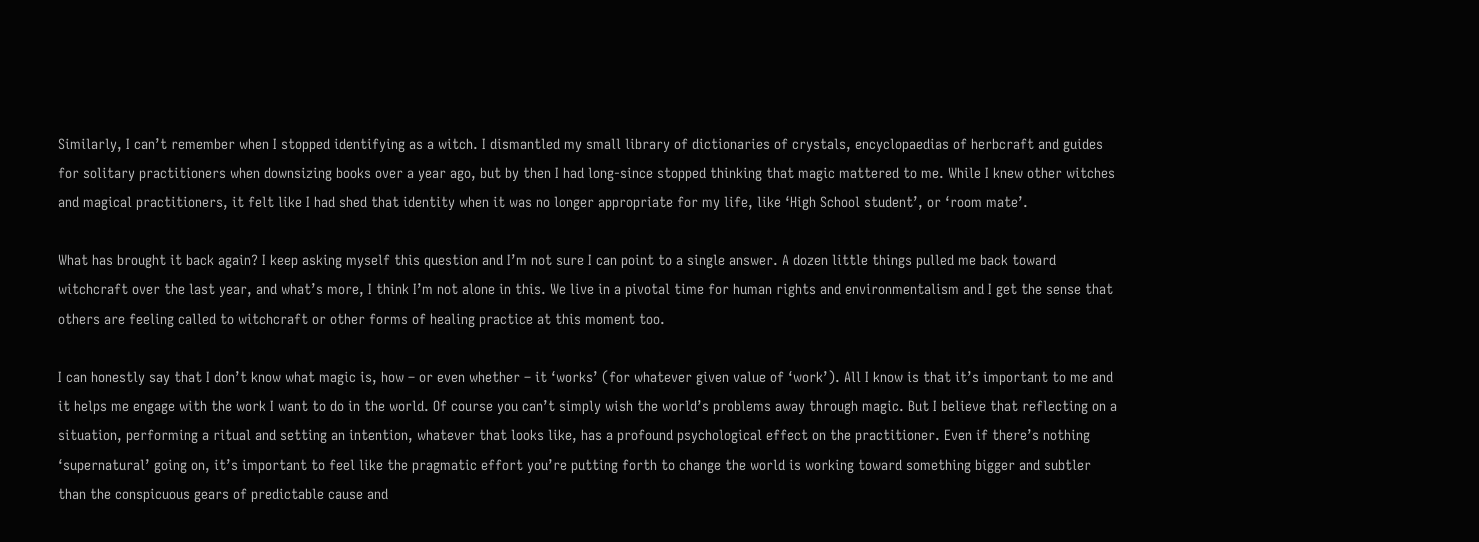Similarly, I can’t remember when I stopped identifying as a witch. I dismantled my small library of dictionaries of crystals, encyclopaedias of herbcraft and guides for solitary practitioners when downsizing books over a year ago, but by then I had long-since stopped thinking that magic mattered to me. While I knew other witches and magical practitioners, it felt like I had shed that identity when it was no longer appropriate for my life, like ‘High School student’, or ‘room mate’.

What has brought it back again? I keep asking myself this question and I’m not sure I can point to a single answer. A dozen little things pulled me back toward witchcraft over the last year, and what’s more, I think I’m not alone in this. We live in a pivotal time for human rights and environmentalism and I get the sense that others are feeling called to witchcraft or other forms of healing practice at this moment too.

I can honestly say that I don’t know what magic is, how – or even whether – it ‘works’ (for whatever given value of ‘work’). All I know is that it’s important to me and it helps me engage with the work I want to do in the world. Of course you can’t simply wish the world’s problems away through magic. But I believe that reflecting on a situation, performing a ritual and setting an intention, whatever that looks like, has a profound psychological effect on the practitioner. Even if there’s nothing ‘supernatural’ going on, it’s important to feel like the pragmatic effort you’re putting forth to change the world is working toward something bigger and subtler than the conspicuous gears of predictable cause and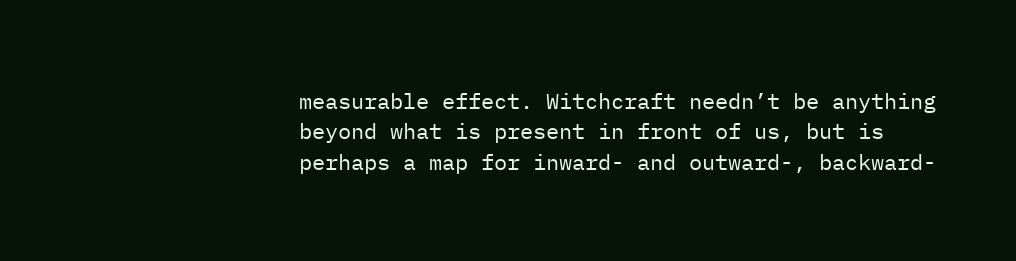measurable effect. Witchcraft needn’t be anything beyond what is present in front of us, but is perhaps a map for inward- and outward-, backward-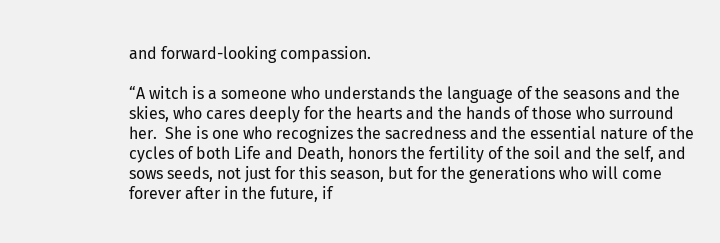and forward-looking compassion.

“A witch is a someone who understands the language of the seasons and the skies, who cares deeply for the hearts and the hands of those who surround her.  She is one who recognizes the sacredness and the essential nature of the cycles of both Life and Death, honors the fertility of the soil and the self, and sows seeds, not just for this season, but for the generations who will come forever after in the future, if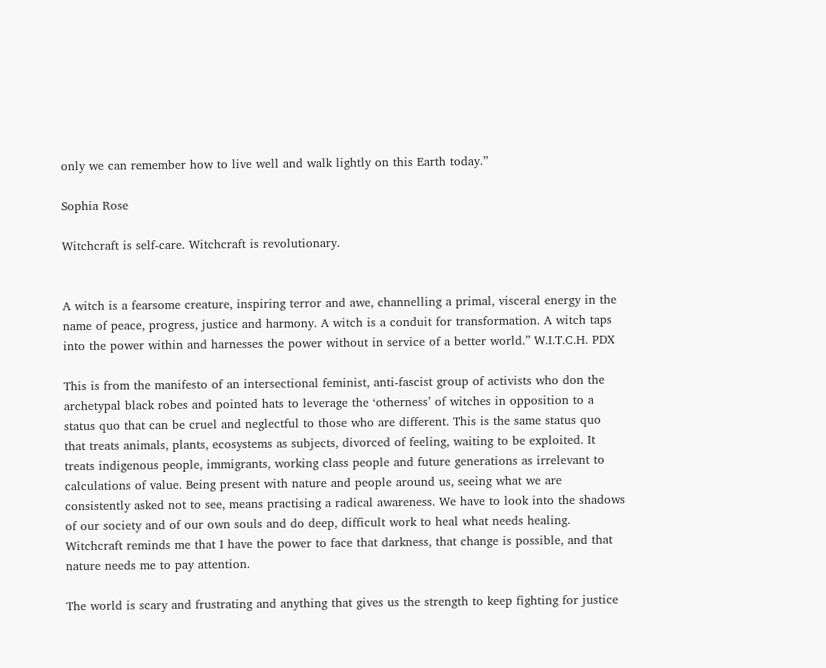only we can remember how to live well and walk lightly on this Earth today.”

Sophia Rose

Witchcraft is self-care. Witchcraft is revolutionary.


A witch is a fearsome creature, inspiring terror and awe, channelling a primal, visceral energy in the name of peace, progress, justice and harmony. A witch is a conduit for transformation. A witch taps into the power within and harnesses the power without in service of a better world.” W.I.T.C.H. PDX

This is from the manifesto of an intersectional feminist, anti-fascist group of activists who don the archetypal black robes and pointed hats to leverage the ‘otherness’ of witches in opposition to a status quo that can be cruel and neglectful to those who are different. This is the same status quo that treats animals, plants, ecosystems as subjects, divorced of feeling, waiting to be exploited. It treats indigenous people, immigrants, working class people and future generations as irrelevant to calculations of value. Being present with nature and people around us, seeing what we are consistently asked not to see, means practising a radical awareness. We have to look into the shadows of our society and of our own souls and do deep, difficult work to heal what needs healing. Witchcraft reminds me that I have the power to face that darkness, that change is possible, and that nature needs me to pay attention.

The world is scary and frustrating and anything that gives us the strength to keep fighting for justice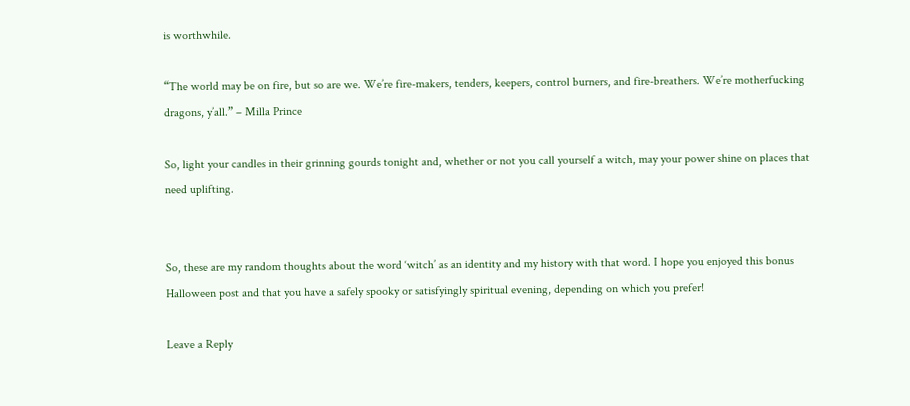is worthwhile.

“The world may be on fire, but so are we. We’re fire-makers, tenders, keepers, control burners, and fire-breathers. We’re motherfucking dragons, y’all.” – Milla Prince

So, light your candles in their grinning gourds tonight and, whether or not you call yourself a witch, may your power shine on places that need uplifting.


So, these are my random thoughts about the word ‘witch’ as an identity and my history with that word. I hope you enjoyed this bonus Halloween post and that you have a safely spooky or satisfyingly spiritual evening, depending on which you prefer!

Leave a Reply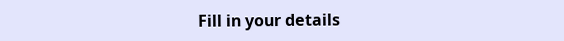Fill in your details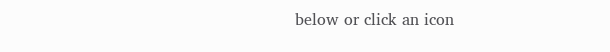below or click an icon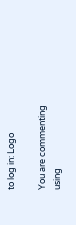to log in: Logo

You are commenting using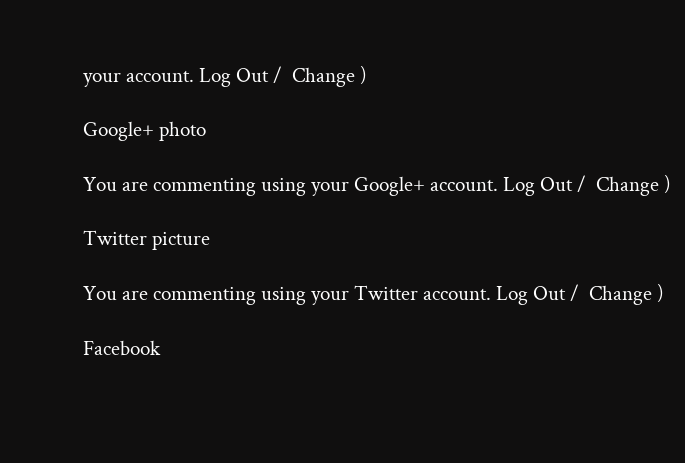your account. Log Out /  Change )

Google+ photo

You are commenting using your Google+ account. Log Out /  Change )

Twitter picture

You are commenting using your Twitter account. Log Out /  Change )

Facebook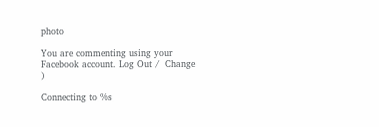photo

You are commenting using your Facebook account. Log Out /  Change )

Connecting to %s